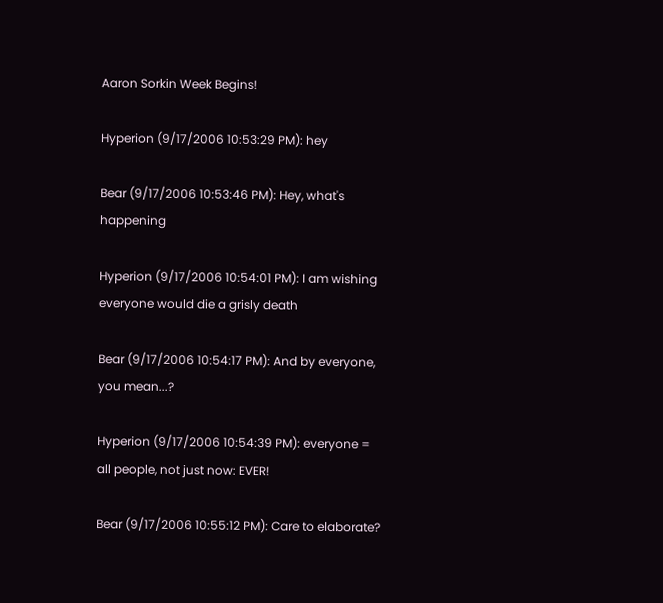Aaron Sorkin Week Begins!

Hyperion (9/17/2006 10:53:29 PM): hey

Bear (9/17/2006 10:53:46 PM): Hey, what's happening

Hyperion (9/17/2006 10:54:01 PM): I am wishing everyone would die a grisly death

Bear (9/17/2006 10:54:17 PM): And by everyone, you mean...?

Hyperion (9/17/2006 10:54:39 PM): everyone = all people, not just now: EVER!

Bear (9/17/2006 10:55:12 PM): Care to elaborate?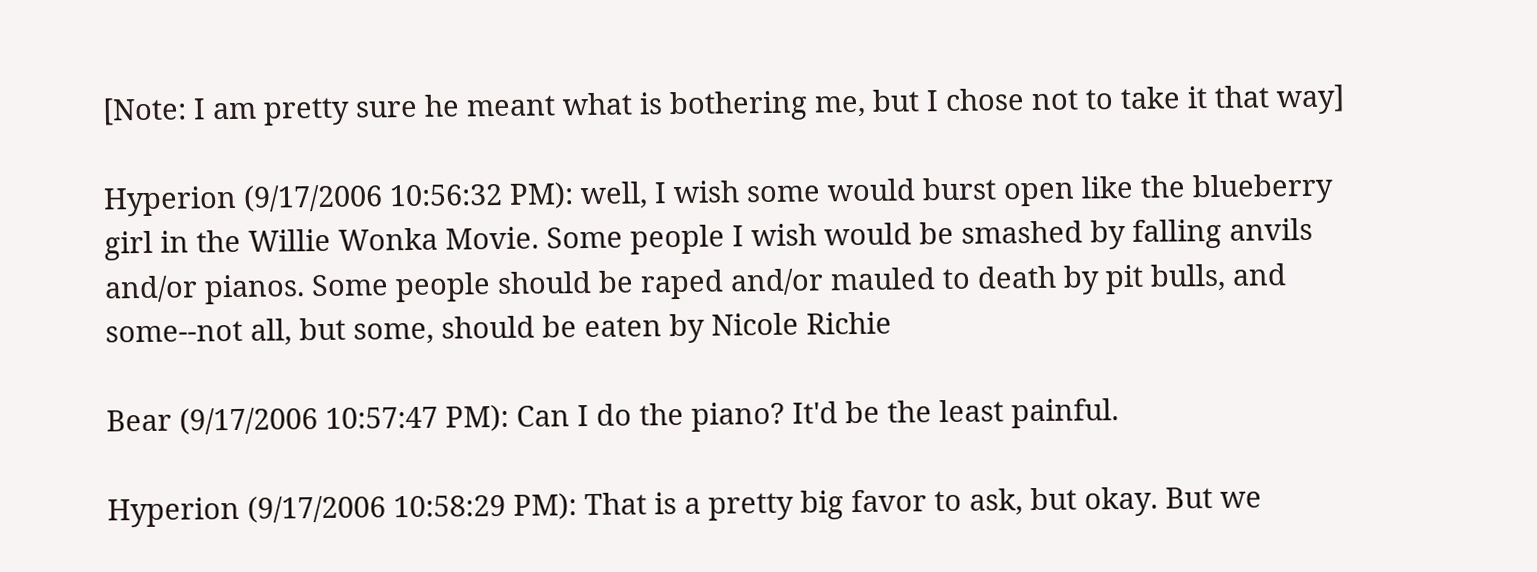[Note: I am pretty sure he meant what is bothering me, but I chose not to take it that way]

Hyperion (9/17/2006 10:56:32 PM): well, I wish some would burst open like the blueberry girl in the Willie Wonka Movie. Some people I wish would be smashed by falling anvils and/or pianos. Some people should be raped and/or mauled to death by pit bulls, and some--not all, but some, should be eaten by Nicole Richie

Bear (9/17/2006 10:57:47 PM): Can I do the piano? It'd be the least painful.

Hyperion (9/17/2006 10:58:29 PM): That is a pretty big favor to ask, but okay. But we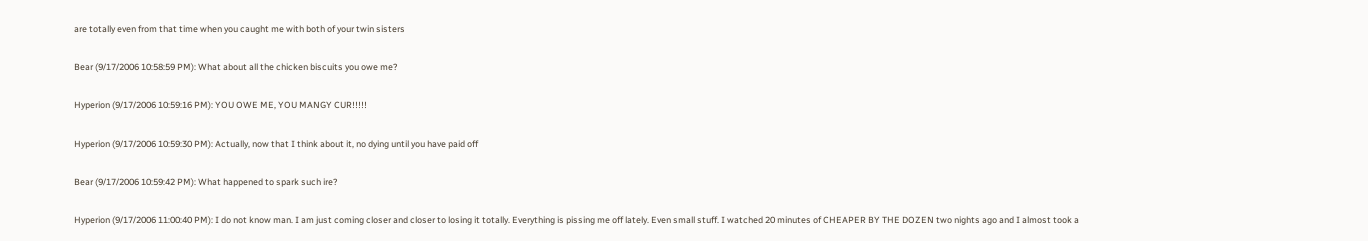are totally even from that time when you caught me with both of your twin sisters

Bear (9/17/2006 10:58:59 PM): What about all the chicken biscuits you owe me?

Hyperion (9/17/2006 10:59:16 PM): YOU OWE ME, YOU MANGY CUR!!!!!

Hyperion (9/17/2006 10:59:30 PM): Actually, now that I think about it, no dying until you have paid off

Bear (9/17/2006 10:59:42 PM): What happened to spark such ire?

Hyperion (9/17/2006 11:00:40 PM): I do not know man. I am just coming closer and closer to losing it totally. Everything is pissing me off lately. Even small stuff. I watched 20 minutes of CHEAPER BY THE DOZEN two nights ago and I almost took a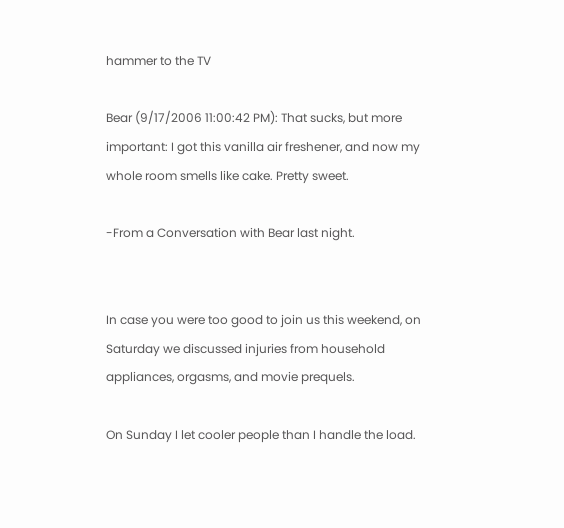hammer to the TV

Bear (9/17/2006 11:00:42 PM): That sucks, but more important: I got this vanilla air freshener, and now my whole room smells like cake. Pretty sweet.

-From a Conversation with Bear last night.


In case you were too good to join us this weekend, on Saturday we discussed injuries from household appliances, orgasms, and movie prequels.

On Sunday I let cooler people than I handle the load.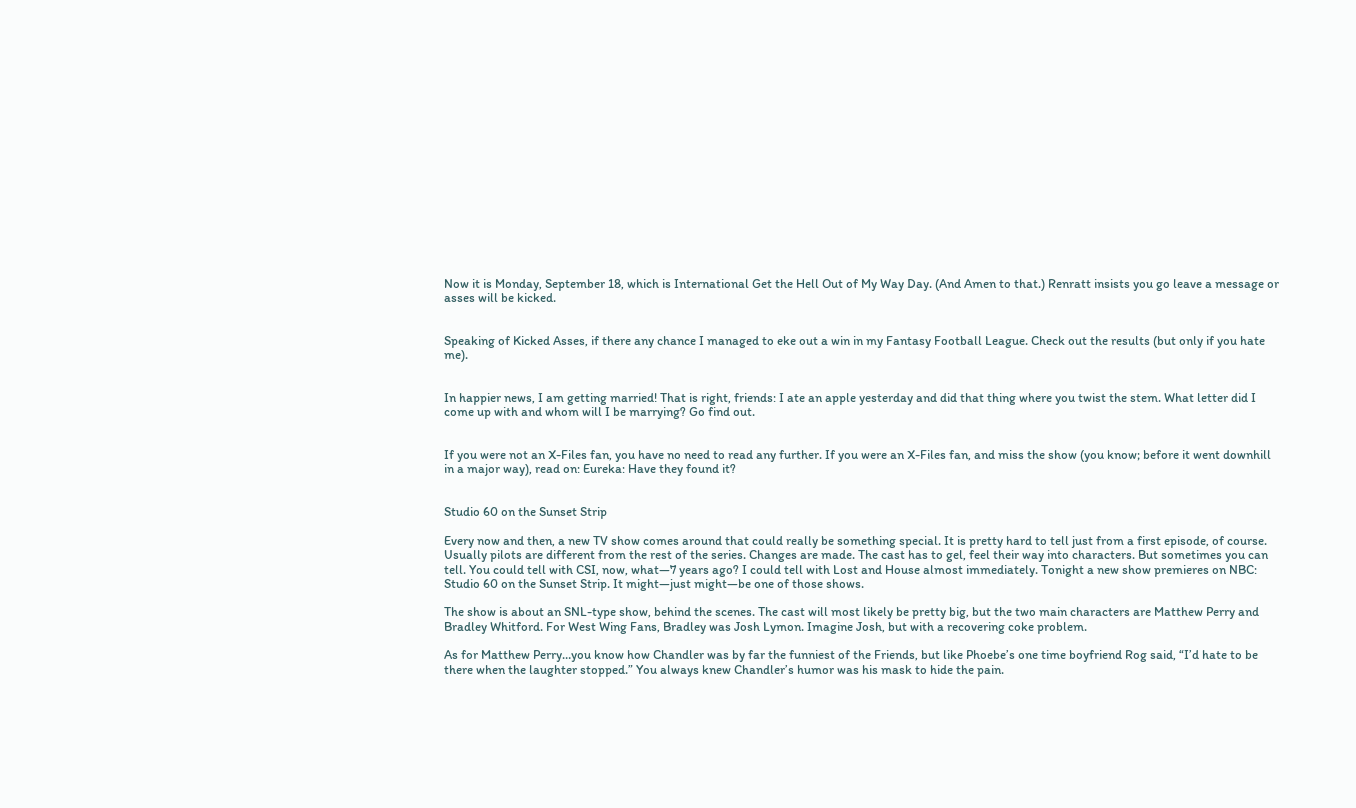Now it is Monday, September 18, which is International Get the Hell Out of My Way Day. (And Amen to that.) Renratt insists you go leave a message or asses will be kicked.


Speaking of Kicked Asses, if there any chance I managed to eke out a win in my Fantasy Football League. Check out the results (but only if you hate me).


In happier news, I am getting married! That is right, friends: I ate an apple yesterday and did that thing where you twist the stem. What letter did I come up with and whom will I be marrying? Go find out.


If you were not an X-Files fan, you have no need to read any further. If you were an X-Files fan, and miss the show (you know; before it went downhill in a major way), read on: Eureka: Have they found it?


Studio 60 on the Sunset Strip

Every now and then, a new TV show comes around that could really be something special. It is pretty hard to tell just from a first episode, of course. Usually pilots are different from the rest of the series. Changes are made. The cast has to gel, feel their way into characters. But sometimes you can tell. You could tell with CSI, now, what—7 years ago? I could tell with Lost and House almost immediately. Tonight a new show premieres on NBC: Studio 60 on the Sunset Strip. It might—just might—be one of those shows.

The show is about an SNL-type show, behind the scenes. The cast will most likely be pretty big, but the two main characters are Matthew Perry and Bradley Whitford. For West Wing Fans, Bradley was Josh Lymon. Imagine Josh, but with a recovering coke problem.

As for Matthew Perry…you know how Chandler was by far the funniest of the Friends, but like Phoebe’s one time boyfriend Rog said, “I’d hate to be there when the laughter stopped.” You always knew Chandler’s humor was his mask to hide the pain.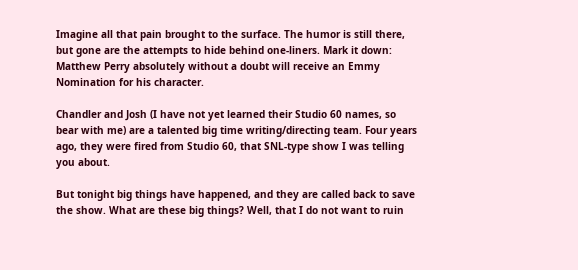Imagine all that pain brought to the surface. The humor is still there, but gone are the attempts to hide behind one-liners. Mark it down: Matthew Perry absolutely without a doubt will receive an Emmy Nomination for his character.

Chandler and Josh (I have not yet learned their Studio 60 names, so bear with me) are a talented big time writing/directing team. Four years ago, they were fired from Studio 60, that SNL-type show I was telling you about.

But tonight big things have happened, and they are called back to save the show. What are these big things? Well, that I do not want to ruin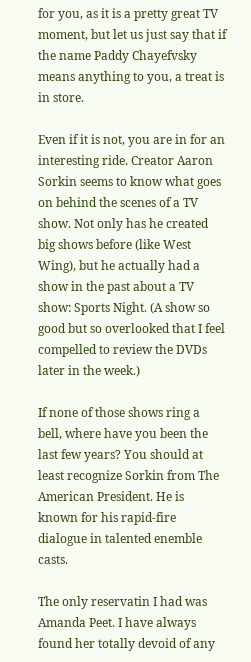for you, as it is a pretty great TV moment, but let us just say that if the name Paddy Chayefvsky means anything to you, a treat is in store.

Even if it is not, you are in for an interesting ride. Creator Aaron Sorkin seems to know what goes on behind the scenes of a TV show. Not only has he created big shows before (like West Wing), but he actually had a show in the past about a TV show: Sports Night. (A show so good but so overlooked that I feel compelled to review the DVDs later in the week.)

If none of those shows ring a bell, where have you been the last few years? You should at least recognize Sorkin from The American President. He is known for his rapid-fire dialogue in talented enemble casts.

The only reservatin I had was Amanda Peet. I have always found her totally devoid of any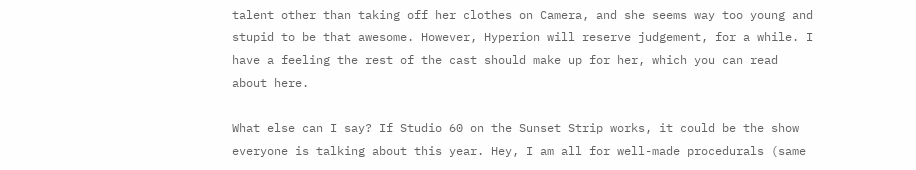talent other than taking off her clothes on Camera, and she seems way too young and stupid to be that awesome. However, Hyperion will reserve judgement, for a while. I have a feeling the rest of the cast should make up for her, which you can read about here.

What else can I say? If Studio 60 on the Sunset Strip works, it could be the show everyone is talking about this year. Hey, I am all for well-made procedurals (same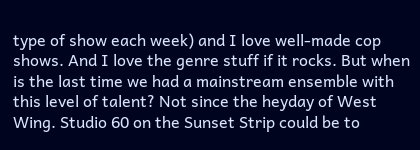type of show each week) and I love well-made cop shows. And I love the genre stuff if it rocks. But when is the last time we had a mainstream ensemble with this level of talent? Not since the heyday of West Wing. Studio 60 on the Sunset Strip could be to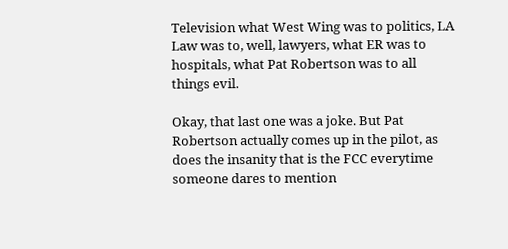Television what West Wing was to politics, LA Law was to, well, lawyers, what ER was to hospitals, what Pat Robertson was to all things evil.

Okay, that last one was a joke. But Pat Robertson actually comes up in the pilot, as does the insanity that is the FCC everytime someone dares to mention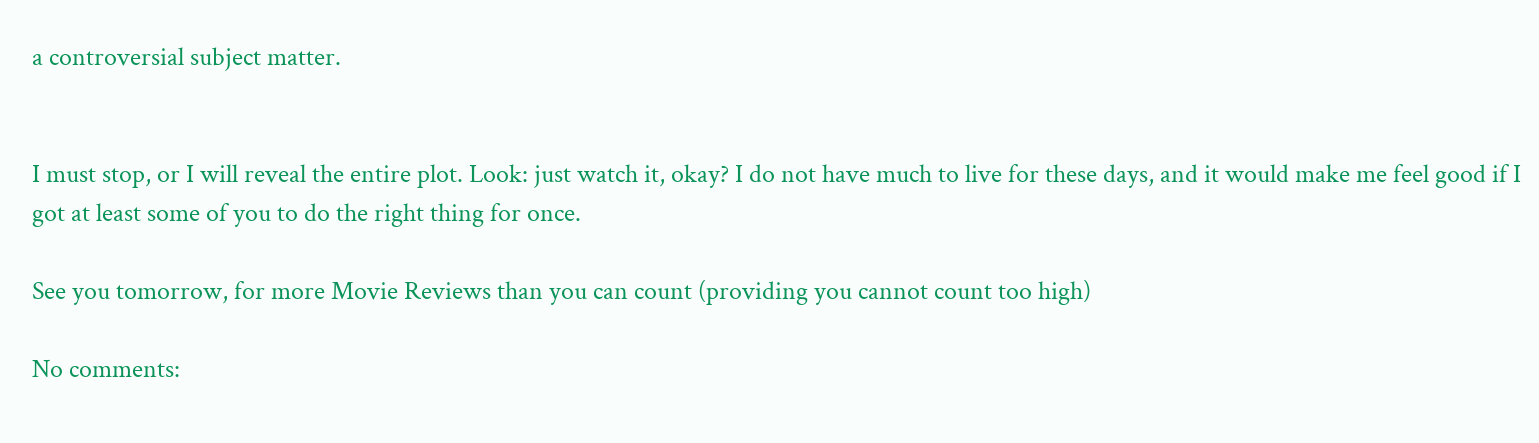a controversial subject matter.


I must stop, or I will reveal the entire plot. Look: just watch it, okay? I do not have much to live for these days, and it would make me feel good if I got at least some of you to do the right thing for once.

See you tomorrow, for more Movie Reviews than you can count (providing you cannot count too high)

No comments: